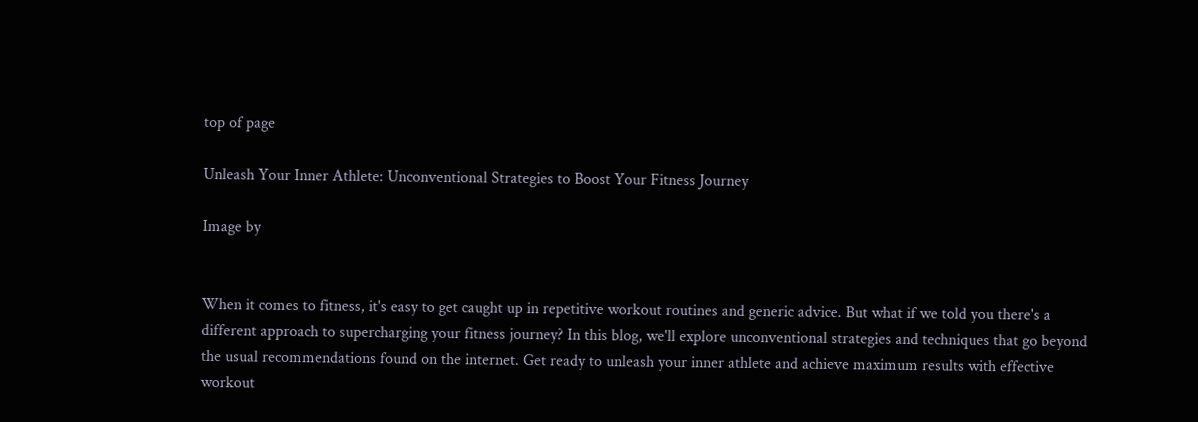top of page

Unleash Your Inner Athlete: Unconventional Strategies to Boost Your Fitness Journey

Image by


When it comes to fitness, it's easy to get caught up in repetitive workout routines and generic advice. But what if we told you there's a different approach to supercharging your fitness journey? In this blog, we'll explore unconventional strategies and techniques that go beyond the usual recommendations found on the internet. Get ready to unleash your inner athlete and achieve maximum results with effective workout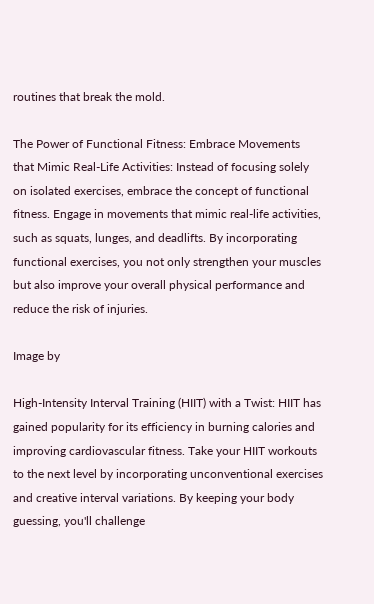routines that break the mold.

The Power of Functional Fitness: Embrace Movements that Mimic Real-Life Activities: Instead of focusing solely on isolated exercises, embrace the concept of functional fitness. Engage in movements that mimic real-life activities, such as squats, lunges, and deadlifts. By incorporating functional exercises, you not only strengthen your muscles but also improve your overall physical performance and reduce the risk of injuries.

Image by

High-Intensity Interval Training (HIIT) with a Twist: HIIT has gained popularity for its efficiency in burning calories and improving cardiovascular fitness. Take your HIIT workouts to the next level by incorporating unconventional exercises and creative interval variations. By keeping your body guessing, you'll challenge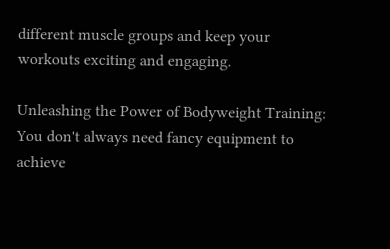different muscle groups and keep your workouts exciting and engaging.

Unleashing the Power of Bodyweight Training: You don't always need fancy equipment to achieve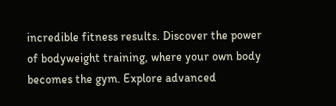incredible fitness results. Discover the power of bodyweight training, where your own body becomes the gym. Explore advanced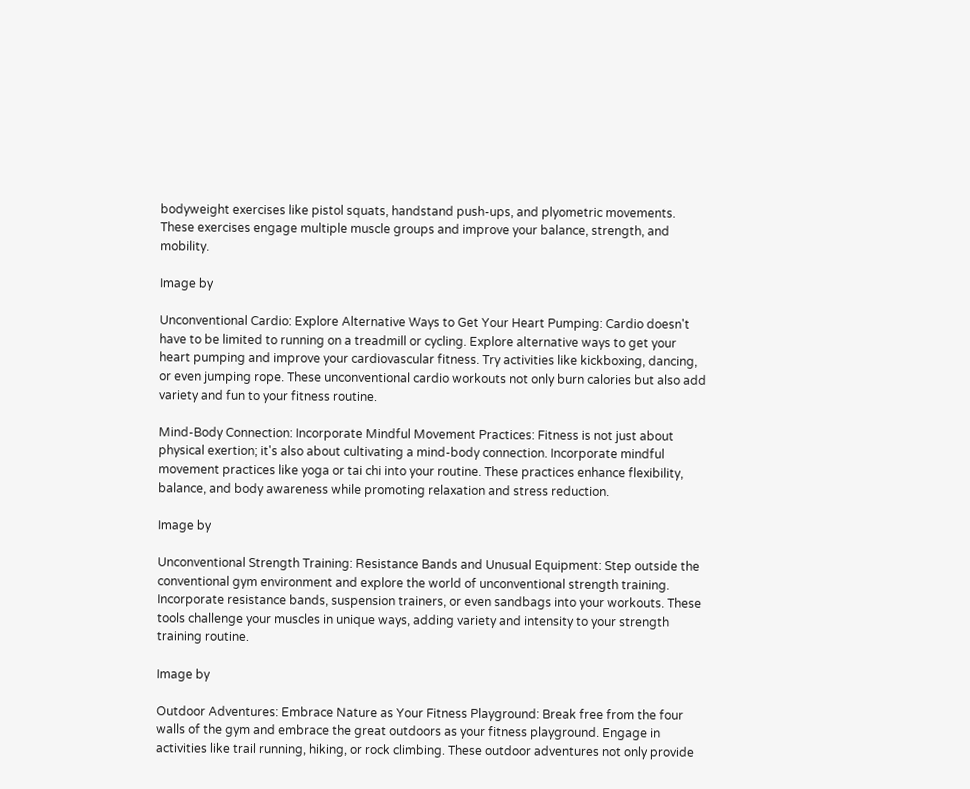bodyweight exercises like pistol squats, handstand push-ups, and plyometric movements. These exercises engage multiple muscle groups and improve your balance, strength, and mobility.

Image by

Unconventional Cardio: Explore Alternative Ways to Get Your Heart Pumping: Cardio doesn't have to be limited to running on a treadmill or cycling. Explore alternative ways to get your heart pumping and improve your cardiovascular fitness. Try activities like kickboxing, dancing, or even jumping rope. These unconventional cardio workouts not only burn calories but also add variety and fun to your fitness routine.

Mind-Body Connection: Incorporate Mindful Movement Practices: Fitness is not just about physical exertion; it's also about cultivating a mind-body connection. Incorporate mindful movement practices like yoga or tai chi into your routine. These practices enhance flexibility, balance, and body awareness while promoting relaxation and stress reduction.

Image by

Unconventional Strength Training: Resistance Bands and Unusual Equipment: Step outside the conventional gym environment and explore the world of unconventional strength training. Incorporate resistance bands, suspension trainers, or even sandbags into your workouts. These tools challenge your muscles in unique ways, adding variety and intensity to your strength training routine.

Image by

Outdoor Adventures: Embrace Nature as Your Fitness Playground: Break free from the four walls of the gym and embrace the great outdoors as your fitness playground. Engage in activities like trail running, hiking, or rock climbing. These outdoor adventures not only provide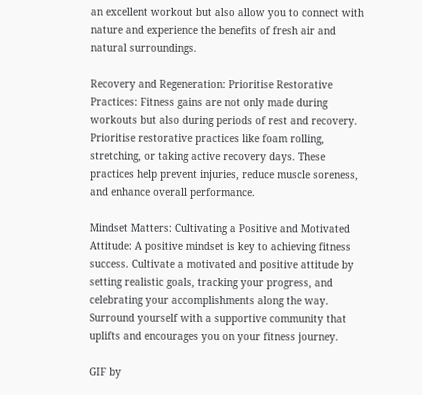an excellent workout but also allow you to connect with nature and experience the benefits of fresh air and natural surroundings.

Recovery and Regeneration: Prioritise Restorative Practices: Fitness gains are not only made during workouts but also during periods of rest and recovery. Prioritise restorative practices like foam rolling, stretching, or taking active recovery days. These practices help prevent injuries, reduce muscle soreness, and enhance overall performance.

Mindset Matters: Cultivating a Positive and Motivated Attitude: A positive mindset is key to achieving fitness success. Cultivate a motivated and positive attitude by setting realistic goals, tracking your progress, and celebrating your accomplishments along the way. Surround yourself with a supportive community that uplifts and encourages you on your fitness journey.

GIF by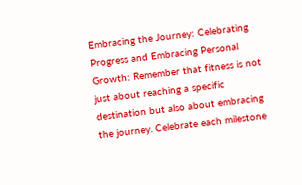Embracing the Journey: Celebrating Progress and Embracing Personal Growth: Remember that fitness is not just about reaching a specific destination but also about embracing the journey. Celebrate each milestone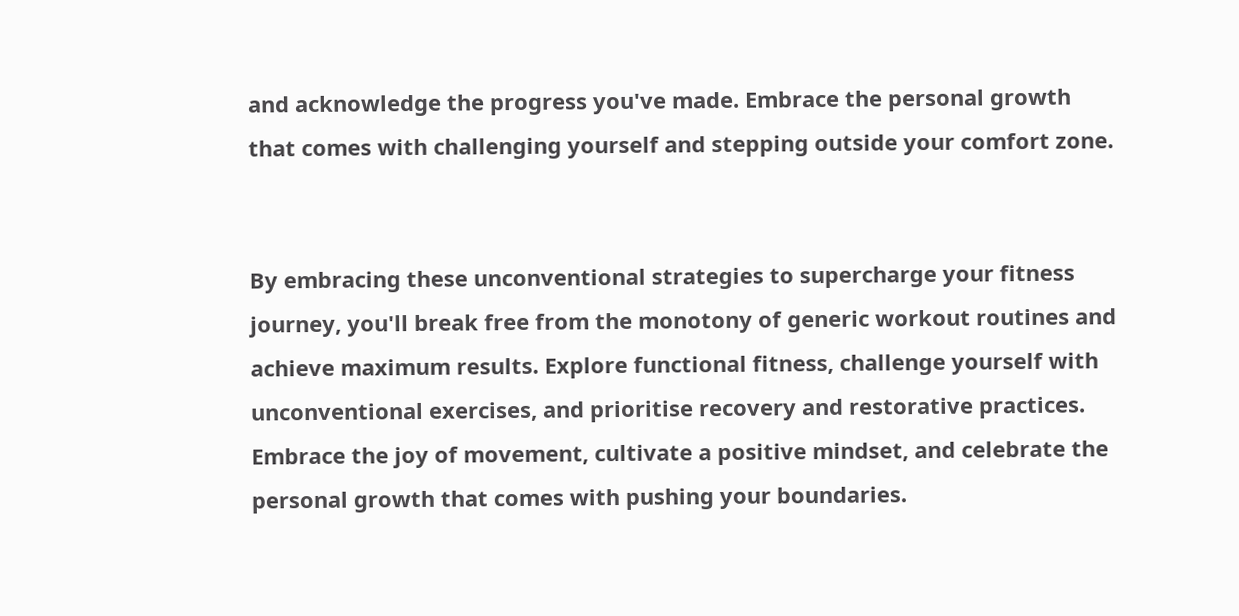and acknowledge the progress you've made. Embrace the personal growth that comes with challenging yourself and stepping outside your comfort zone.


By embracing these unconventional strategies to supercharge your fitness journey, you'll break free from the monotony of generic workout routines and achieve maximum results. Explore functional fitness, challenge yourself with unconventional exercises, and prioritise recovery and restorative practices. Embrace the joy of movement, cultivate a positive mindset, and celebrate the personal growth that comes with pushing your boundaries.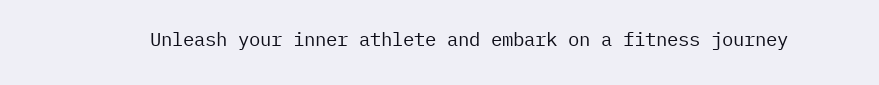Unleash your inner athlete and embark on a fitness journey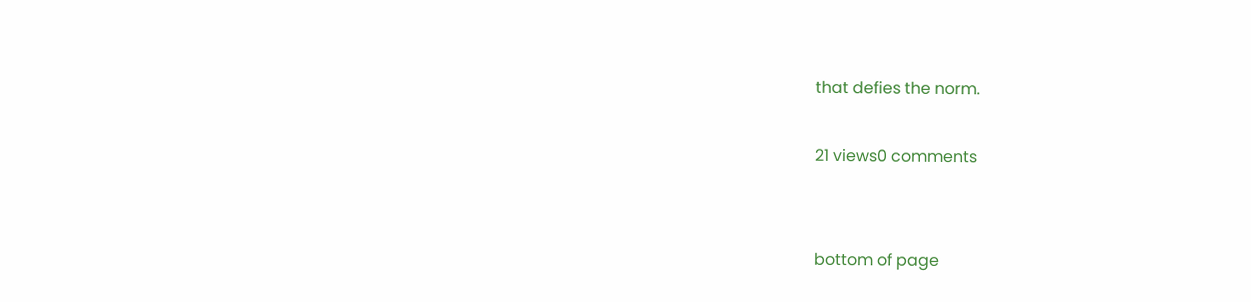that defies the norm.

21 views0 comments


bottom of page